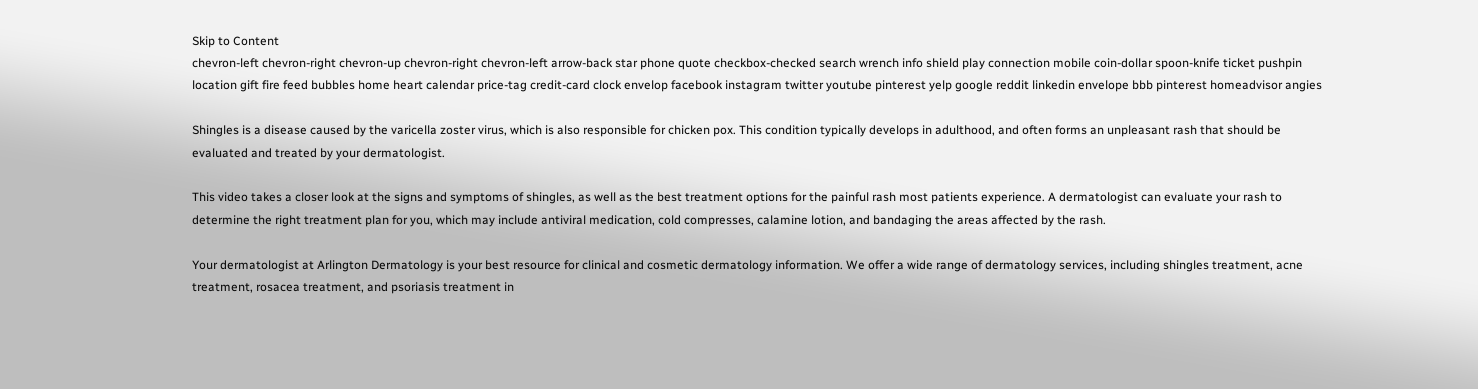Skip to Content
chevron-left chevron-right chevron-up chevron-right chevron-left arrow-back star phone quote checkbox-checked search wrench info shield play connection mobile coin-dollar spoon-knife ticket pushpin location gift fire feed bubbles home heart calendar price-tag credit-card clock envelop facebook instagram twitter youtube pinterest yelp google reddit linkedin envelope bbb pinterest homeadvisor angies

Shingles is a disease caused by the varicella zoster virus, which is also responsible for chicken pox. This condition typically develops in adulthood, and often forms an unpleasant rash that should be evaluated and treated by your dermatologist.

This video takes a closer look at the signs and symptoms of shingles, as well as the best treatment options for the painful rash most patients experience. A dermatologist can evaluate your rash to determine the right treatment plan for you, which may include antiviral medication, cold compresses, calamine lotion, and bandaging the areas affected by the rash.

Your dermatologist at Arlington Dermatology is your best resource for clinical and cosmetic dermatology information. We offer a wide range of dermatology services, including shingles treatment, acne treatment, rosacea treatment, and psoriasis treatment in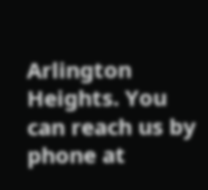Arlington Heights. You can reach us by phone at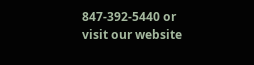847-392-5440 or visit our website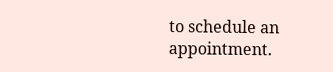to schedule an appointment.